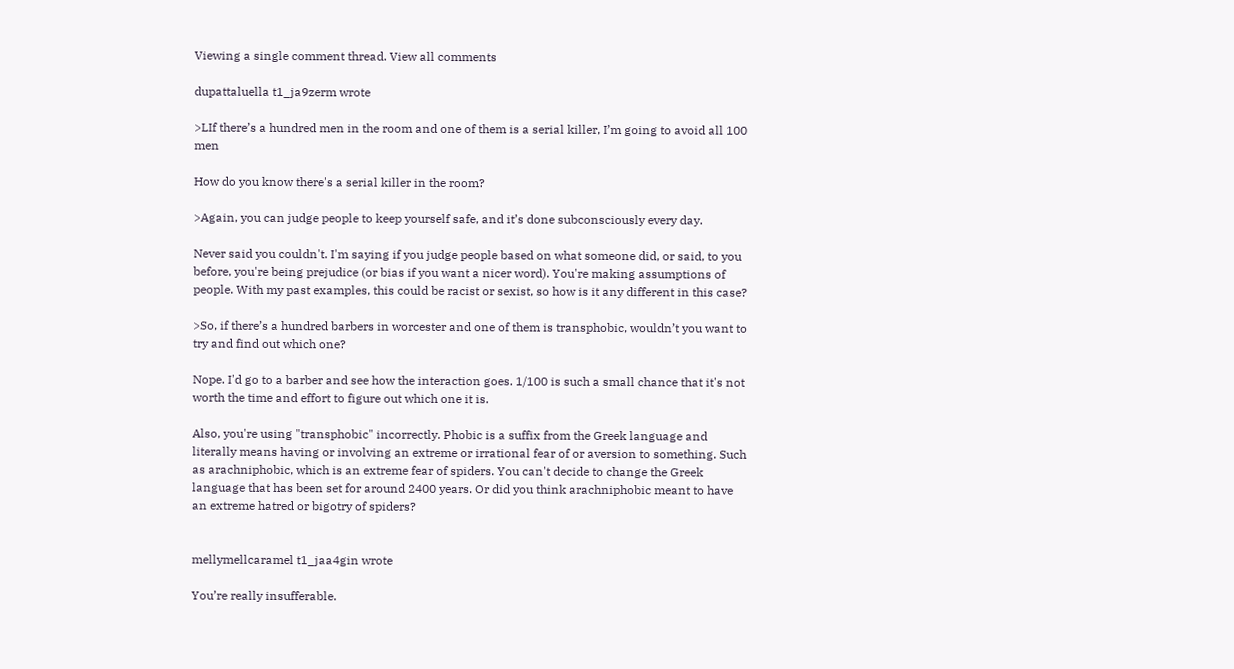Viewing a single comment thread. View all comments

dupattaluella t1_ja9zerm wrote

>LIf there’s a hundred men in the room and one of them is a serial killer, I’m going to avoid all 100 men

How do you know there's a serial killer in the room?

>Again, you can judge people to keep yourself safe, and it’s done subconsciously every day.

Never said you couldn't. I'm saying if you judge people based on what someone did, or said, to you before, you're being prejudice (or bias if you want a nicer word). You're making assumptions of people. With my past examples, this could be racist or sexist, so how is it any different in this case?

>So, if there’s a hundred barbers in worcester and one of them is transphobic, wouldn’t you want to try and find out which one?

Nope. I'd go to a barber and see how the interaction goes. 1/100 is such a small chance that it's not worth the time and effort to figure out which one it is.

Also, you're using "transphobic" incorrectly. Phobic is a suffix from the Greek language and literally means having or involving an extreme or irrational fear of or aversion to something. Such as arachniphobic, which is an extreme fear of spiders. You can't decide to change the Greek language that has been set for around 2400 years. Or did you think arachniphobic meant to have an extreme hatred or bigotry of spiders?


mellymellcaramel t1_jaa4gin wrote

You’re really insufferable.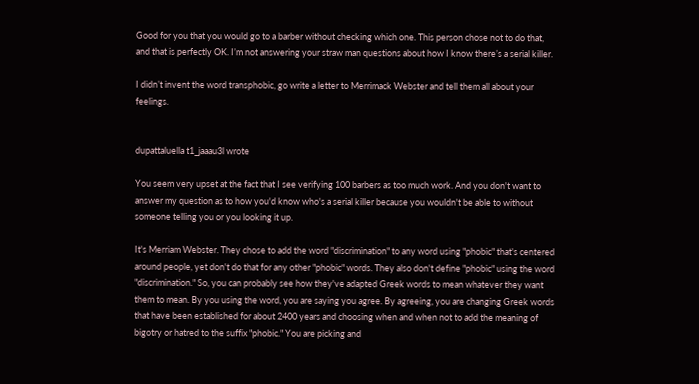Good for you that you would go to a barber without checking which one. This person chose not to do that, and that is perfectly OK. I’m not answering your straw man questions about how I know there’s a serial killer.

I didn’t invent the word transphobic, go write a letter to Merrimack Webster and tell them all about your feelings.


dupattaluella t1_jaaau3l wrote

You seem very upset at the fact that I see verifying 100 barbers as too much work. And you don't want to answer my question as to how you'd know who's a serial killer because you wouldn't be able to without someone telling you or you looking it up.

It's Merriam Webster. They chose to add the word "discrimination" to any word using "phobic" that's centered around people, yet don't do that for any other "phobic" words. They also don't define "phobic" using the word "discrimination." So, you can probably see how they've adapted Greek words to mean whatever they want them to mean. By you using the word, you are saying you agree. By agreeing, you are changing Greek words that have been established for about 2400 years and choosing when and when not to add the meaning of bigotry or hatred to the suffix "phobic." You are picking and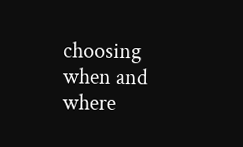choosing when and where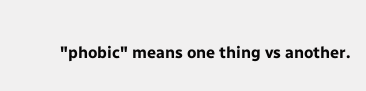"phobic" means one thing vs another.